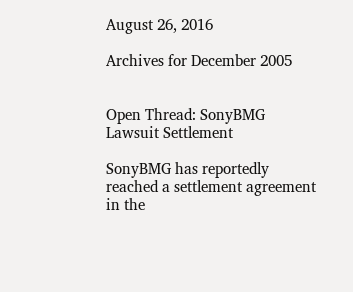August 26, 2016

Archives for December 2005


Open Thread: SonyBMG Lawsuit Settlement

SonyBMG has reportedly reached a settlement agreement in the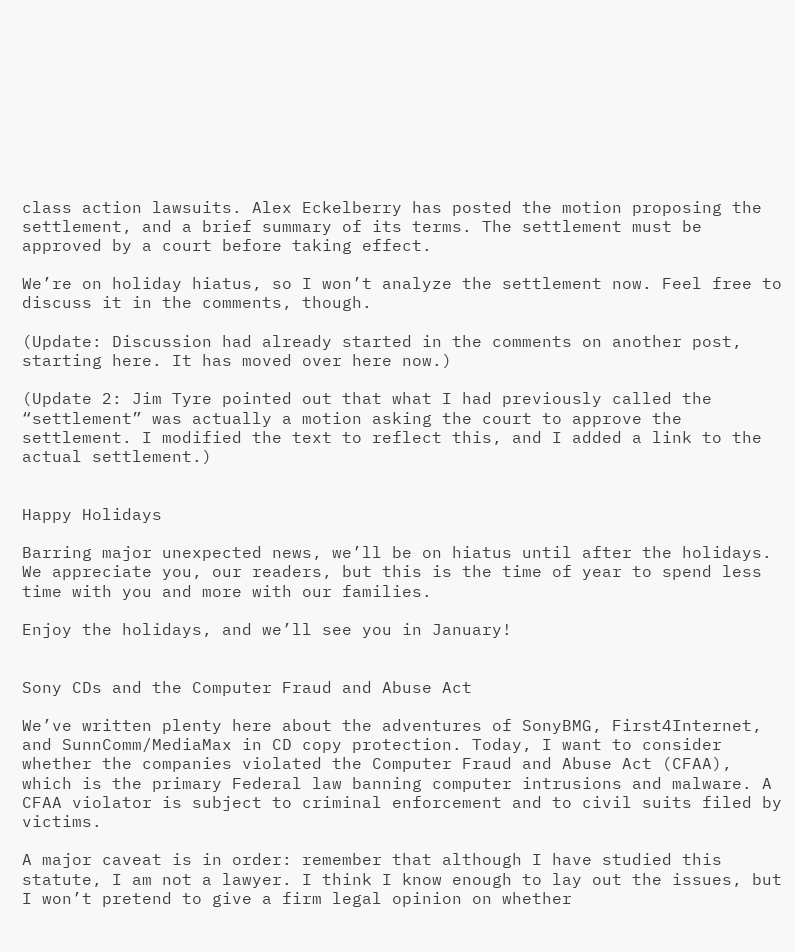class action lawsuits. Alex Eckelberry has posted the motion proposing the settlement, and a brief summary of its terms. The settlement must be approved by a court before taking effect.

We’re on holiday hiatus, so I won’t analyze the settlement now. Feel free to discuss it in the comments, though.

(Update: Discussion had already started in the comments on another post, starting here. It has moved over here now.)

(Update 2: Jim Tyre pointed out that what I had previously called the “settlement” was actually a motion asking the court to approve the settlement. I modified the text to reflect this, and I added a link to the actual settlement.)


Happy Holidays

Barring major unexpected news, we’ll be on hiatus until after the holidays. We appreciate you, our readers, but this is the time of year to spend less time with you and more with our families.

Enjoy the holidays, and we’ll see you in January!


Sony CDs and the Computer Fraud and Abuse Act

We’ve written plenty here about the adventures of SonyBMG, First4Internet, and SunnComm/MediaMax in CD copy protection. Today, I want to consider whether the companies violated the Computer Fraud and Abuse Act (CFAA), which is the primary Federal law banning computer intrusions and malware. A CFAA violator is subject to criminal enforcement and to civil suits filed by victims.

A major caveat is in order: remember that although I have studied this statute, I am not a lawyer. I think I know enough to lay out the issues, but I won’t pretend to give a firm legal opinion on whether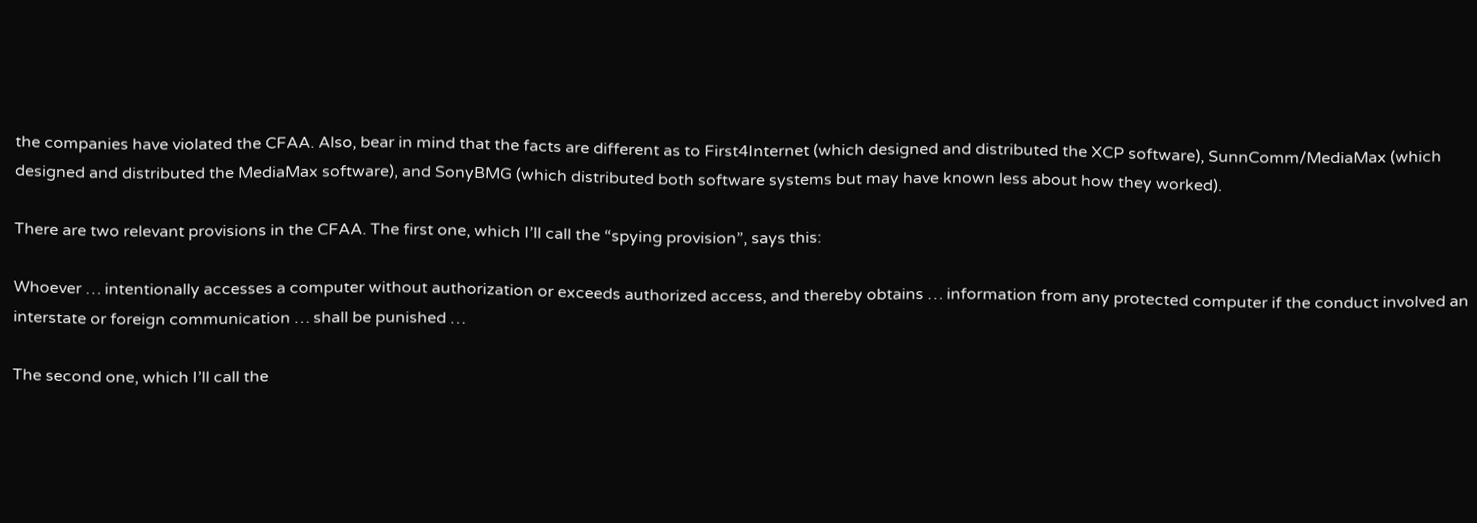the companies have violated the CFAA. Also, bear in mind that the facts are different as to First4Internet (which designed and distributed the XCP software), SunnComm/MediaMax (which designed and distributed the MediaMax software), and SonyBMG (which distributed both software systems but may have known less about how they worked).

There are two relevant provisions in the CFAA. The first one, which I’ll call the “spying provision”, says this:

Whoever … intentionally accesses a computer without authorization or exceeds authorized access, and thereby obtains … information from any protected computer if the conduct involved an interstate or foreign communication … shall be punished …

The second one, which I’ll call the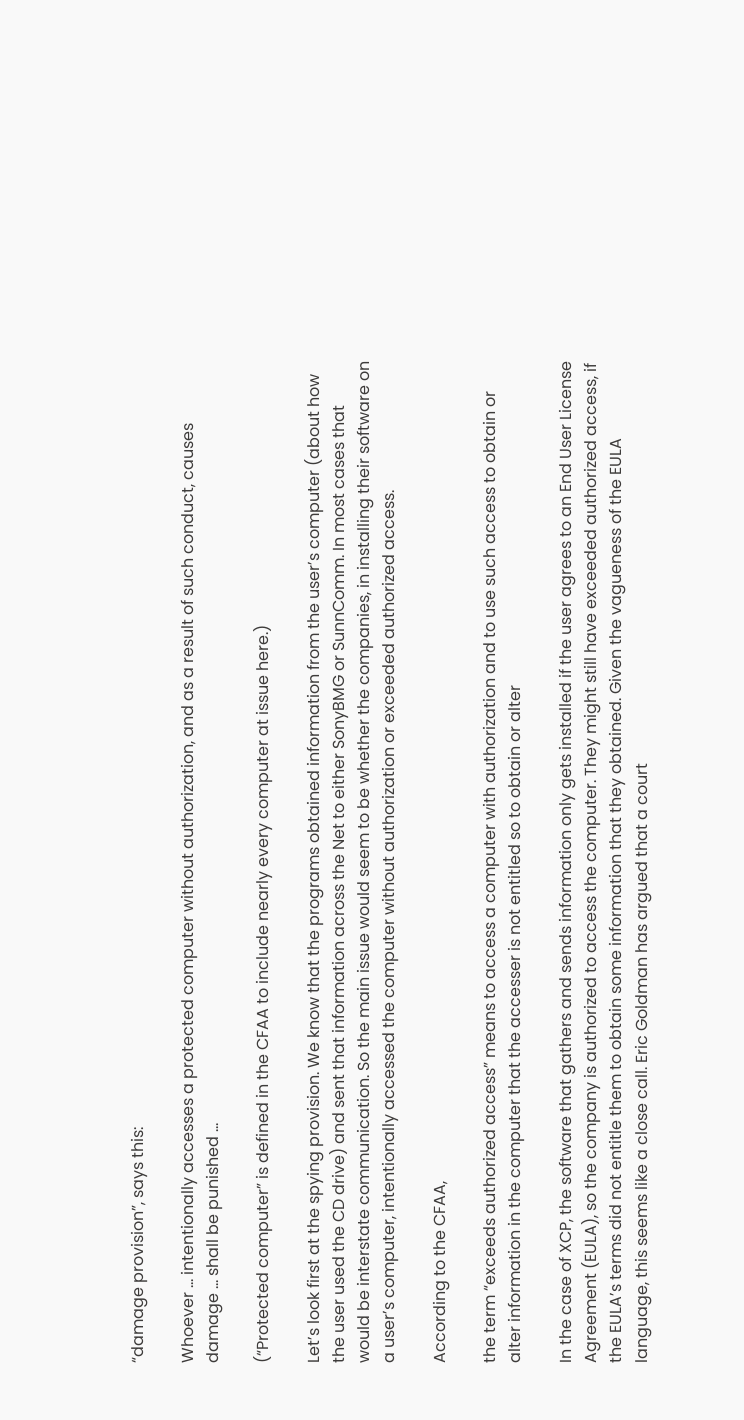“damage provision”, says this:

Whoever … intentionally accesses a protected computer without authorization, and as a result of such conduct, causes damage … shall be punished …

(“Protected computer” is defined in the CFAA to include nearly every computer at issue here.)

Let’s look first at the spying provision. We know that the programs obtained information from the user’s computer (about how the user used the CD drive) and sent that information across the Net to either SonyBMG or SunnComm. In most cases that would be interstate communication. So the main issue would seem to be whether the companies, in installing their software on a user’s computer, intentionally accessed the computer without authorization or exceeded authorized access.

According to the CFAA,

the term “exceeds authorized access” means to access a computer with authorization and to use such access to obtain or alter information in the computer that the accesser is not entitled so to obtain or alter

In the case of XCP, the software that gathers and sends information only gets installed if the user agrees to an End User License Agreement (EULA), so the company is authorized to access the computer. They might still have exceeded authorized access, if the EULA’s terms did not entitle them to obtain some information that they obtained. Given the vagueness of the EULA language, this seems like a close call. Eric Goldman has argued that a court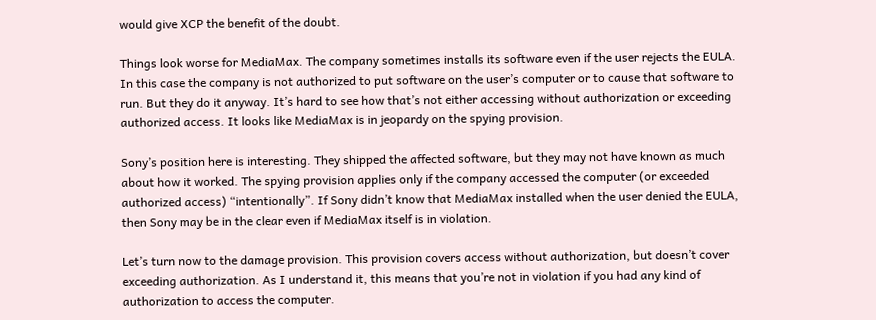would give XCP the benefit of the doubt.

Things look worse for MediaMax. The company sometimes installs its software even if the user rejects the EULA. In this case the company is not authorized to put software on the user’s computer or to cause that software to run. But they do it anyway. It’s hard to see how that’s not either accessing without authorization or exceeding authorized access. It looks like MediaMax is in jeopardy on the spying provision.

Sony’s position here is interesting. They shipped the affected software, but they may not have known as much about how it worked. The spying provision applies only if the company accessed the computer (or exceeded authorized access) “intentionally”. If Sony didn’t know that MediaMax installed when the user denied the EULA, then Sony may be in the clear even if MediaMax itself is in violation.

Let’s turn now to the damage provision. This provision covers access without authorization, but doesn’t cover exceeding authorization. As I understand it, this means that you’re not in violation if you had any kind of authorization to access the computer.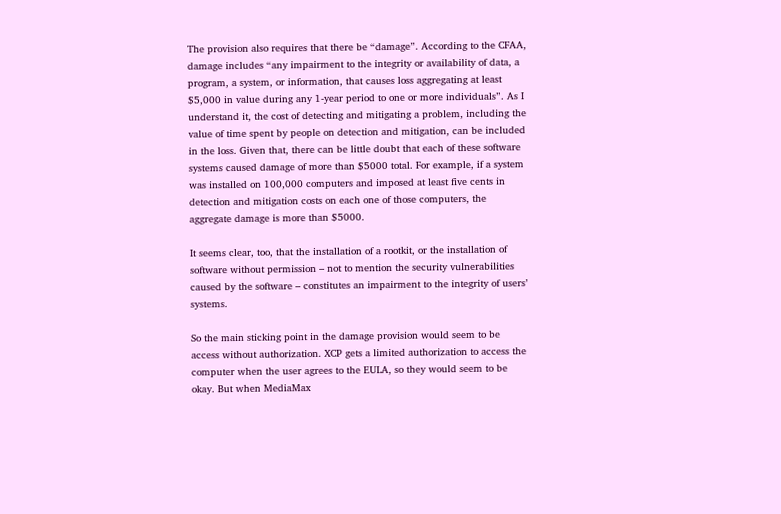The provision also requires that there be “damage”. According to the CFAA, damage includes “any impairment to the integrity or availability of data, a program, a system, or information, that causes loss aggregating at least $5,000 in value during any 1-year period to one or more individuals”. As I understand it, the cost of detecting and mitigating a problem, including the value of time spent by people on detection and mitigation, can be included in the loss. Given that, there can be little doubt that each of these software systems caused damage of more than $5000 total. For example, if a system was installed on 100,000 computers and imposed at least five cents in detection and mitigation costs on each one of those computers, the aggregate damage is more than $5000.

It seems clear, too, that the installation of a rootkit, or the installation of software without permission – not to mention the security vulnerabilities caused by the software – constitutes an impairment to the integrity of users’ systems.

So the main sticking point in the damage provision would seem to be access without authorization. XCP gets a limited authorization to access the computer when the user agrees to the EULA, so they would seem to be okay. But when MediaMax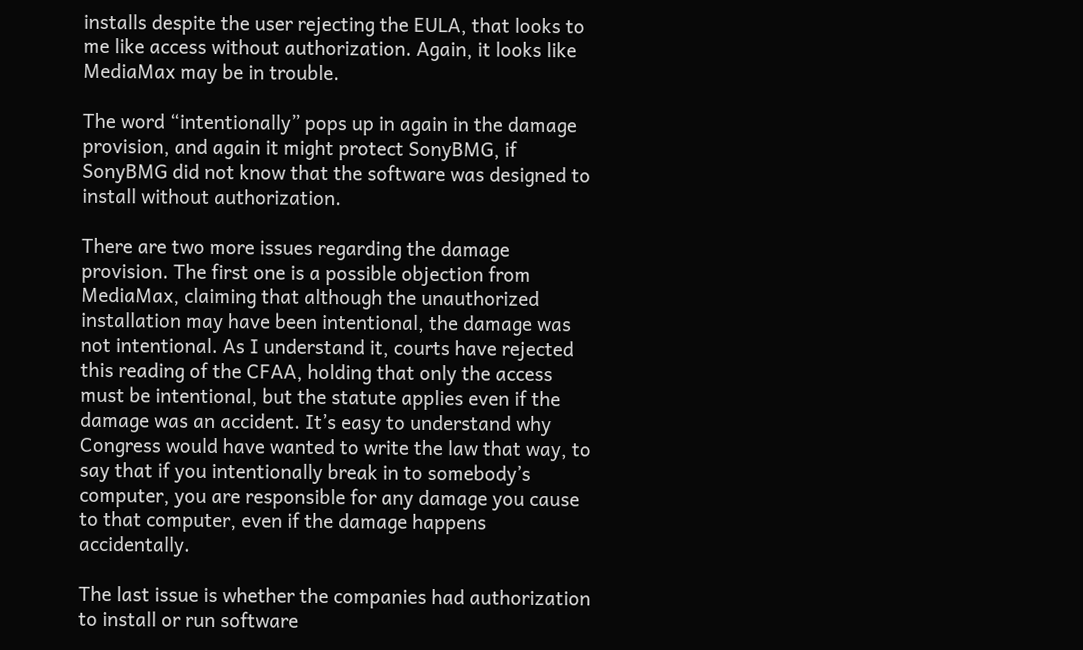installs despite the user rejecting the EULA, that looks to me like access without authorization. Again, it looks like MediaMax may be in trouble.

The word “intentionally” pops up in again in the damage provision, and again it might protect SonyBMG, if SonyBMG did not know that the software was designed to install without authorization.

There are two more issues regarding the damage provision. The first one is a possible objection from MediaMax, claiming that although the unauthorized installation may have been intentional, the damage was not intentional. As I understand it, courts have rejected this reading of the CFAA, holding that only the access must be intentional, but the statute applies even if the damage was an accident. It’s easy to understand why Congress would have wanted to write the law that way, to say that if you intentionally break in to somebody’s computer, you are responsible for any damage you cause to that computer, even if the damage happens accidentally.

The last issue is whether the companies had authorization to install or run software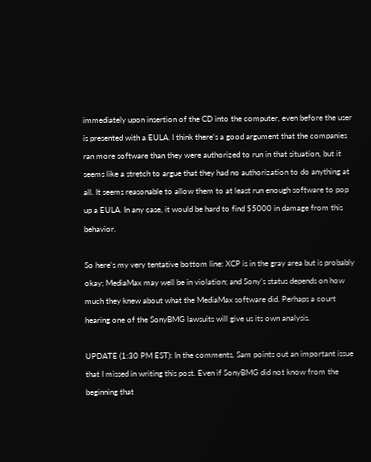immediately upon insertion of the CD into the computer, even before the user is presented with a EULA. I think there’s a good argument that the companies ran more software than they were authorized to run in that situation, but it seems like a stretch to argue that they had no authorization to do anything at all. It seems reasonable to allow them to at least run enough software to pop up a EULA. In any case, it would be hard to find $5000 in damage from this behavior.

So here’s my very tentative bottom line: XCP is in the gray area but is probably okay; MediaMax may well be in violation; and Sony’s status depends on how much they knew about what the MediaMax software did. Perhaps a court hearing one of the SonyBMG lawsuits will give us its own analysis.

UPDATE (1:30 PM EST): In the comments, Sam points out an important issue that I missed in writing this post. Even if SonyBMG did not know from the beginning that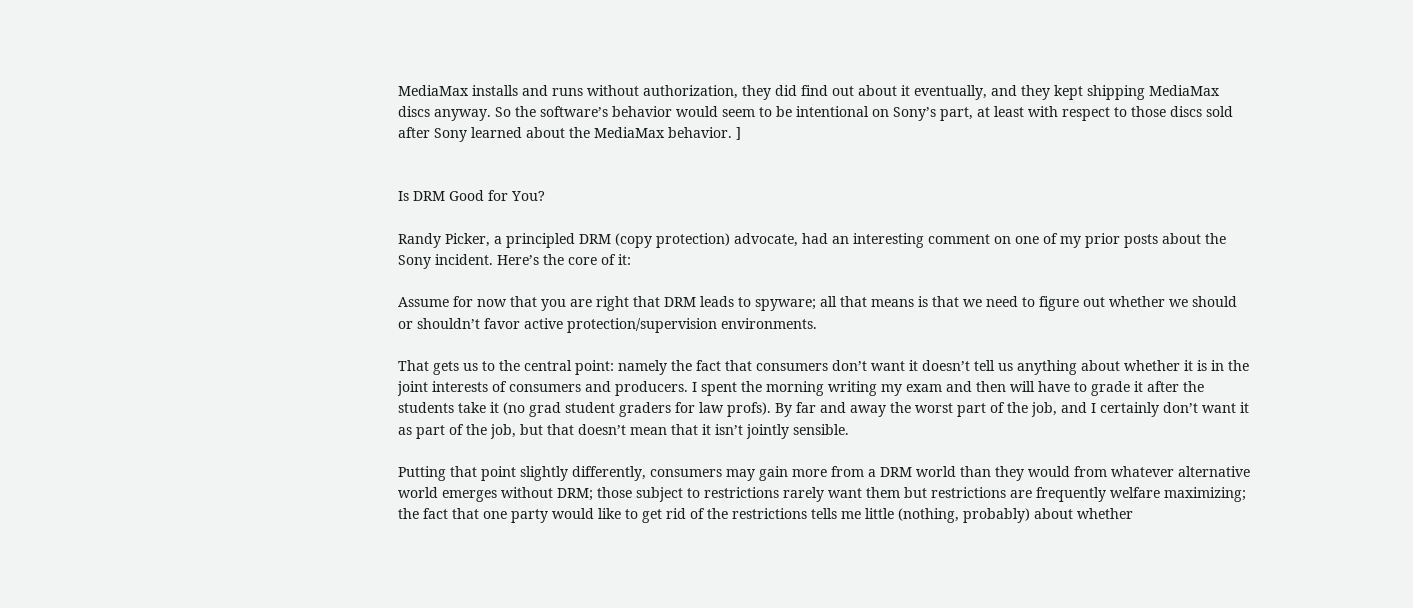MediaMax installs and runs without authorization, they did find out about it eventually, and they kept shipping MediaMax discs anyway. So the software’s behavior would seem to be intentional on Sony’s part, at least with respect to those discs sold after Sony learned about the MediaMax behavior. ]


Is DRM Good for You?

Randy Picker, a principled DRM (copy protection) advocate, had an interesting comment on one of my prior posts about the Sony incident. Here’s the core of it:

Assume for now that you are right that DRM leads to spyware; all that means is that we need to figure out whether we should or shouldn’t favor active protection/supervision environments.

That gets us to the central point: namely the fact that consumers don’t want it doesn’t tell us anything about whether it is in the joint interests of consumers and producers. I spent the morning writing my exam and then will have to grade it after the students take it (no grad student graders for law profs). By far and away the worst part of the job, and I certainly don’t want it as part of the job, but that doesn’t mean that it isn’t jointly sensible.

Putting that point slightly differently, consumers may gain more from a DRM world than they would from whatever alternative world emerges without DRM; those subject to restrictions rarely want them but restrictions are frequently welfare maximizing; the fact that one party would like to get rid of the restrictions tells me little (nothing, probably) about whether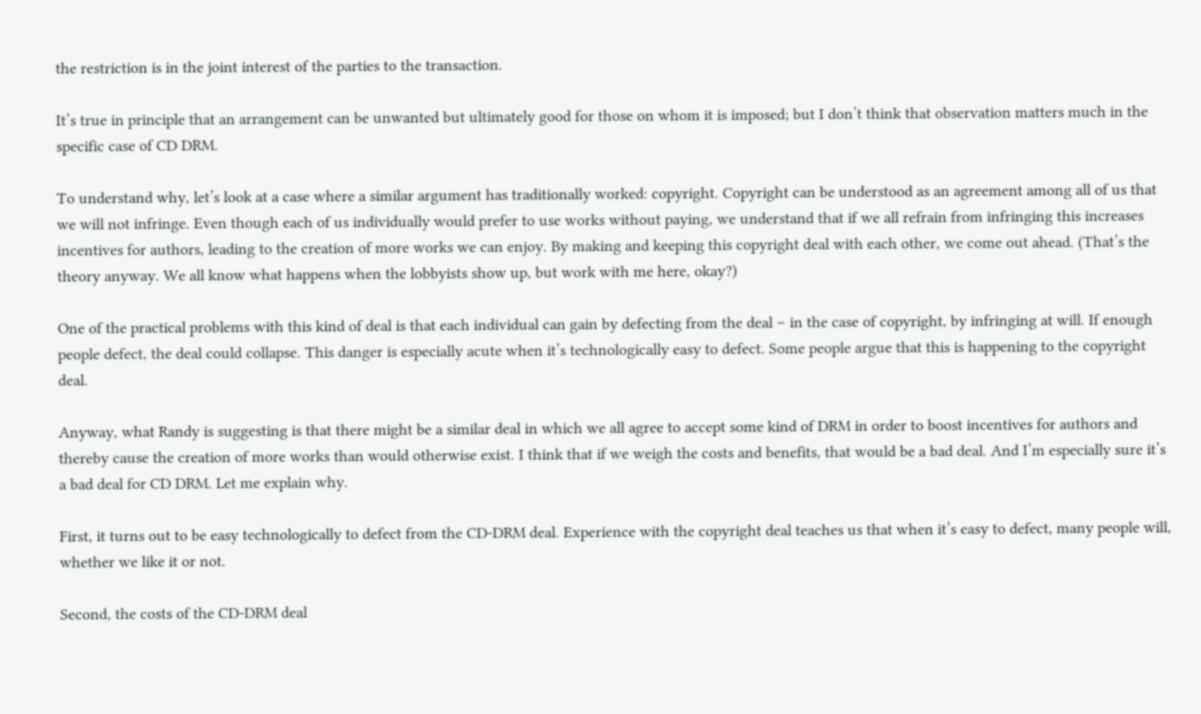the restriction is in the joint interest of the parties to the transaction.

It’s true in principle that an arrangement can be unwanted but ultimately good for those on whom it is imposed; but I don’t think that observation matters much in the specific case of CD DRM.

To understand why, let’s look at a case where a similar argument has traditionally worked: copyright. Copyright can be understood as an agreement among all of us that we will not infringe. Even though each of us individually would prefer to use works without paying, we understand that if we all refrain from infringing this increases incentives for authors, leading to the creation of more works we can enjoy. By making and keeping this copyright deal with each other, we come out ahead. (That’s the theory anyway. We all know what happens when the lobbyists show up, but work with me here, okay?)

One of the practical problems with this kind of deal is that each individual can gain by defecting from the deal – in the case of copyright, by infringing at will. If enough people defect, the deal could collapse. This danger is especially acute when it’s technologically easy to defect. Some people argue that this is happening to the copyright deal.

Anyway, what Randy is suggesting is that there might be a similar deal in which we all agree to accept some kind of DRM in order to boost incentives for authors and thereby cause the creation of more works than would otherwise exist. I think that if we weigh the costs and benefits, that would be a bad deal. And I’m especially sure it’s a bad deal for CD DRM. Let me explain why.

First, it turns out to be easy technologically to defect from the CD-DRM deal. Experience with the copyright deal teaches us that when it’s easy to defect, many people will, whether we like it or not.

Second, the costs of the CD-DRM deal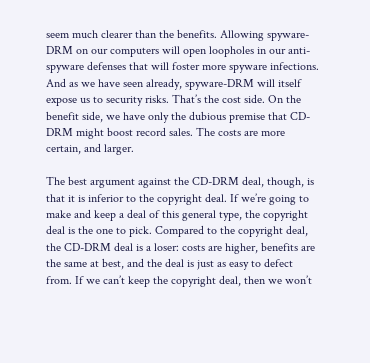seem much clearer than the benefits. Allowing spyware-DRM on our computers will open loopholes in our anti-spyware defenses that will foster more spyware infections. And as we have seen already, spyware-DRM will itself expose us to security risks. That’s the cost side. On the benefit side, we have only the dubious premise that CD-DRM might boost record sales. The costs are more certain, and larger.

The best argument against the CD-DRM deal, though, is that it is inferior to the copyright deal. If we’re going to make and keep a deal of this general type, the copyright deal is the one to pick. Compared to the copyright deal, the CD-DRM deal is a loser: costs are higher, benefits are the same at best, and the deal is just as easy to defect from. If we can’t keep the copyright deal, then we won’t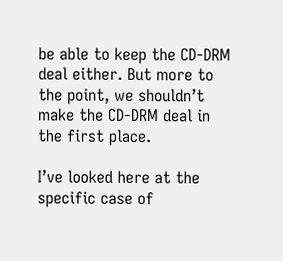be able to keep the CD-DRM deal either. But more to the point, we shouldn’t make the CD-DRM deal in the first place.

I’ve looked here at the specific case of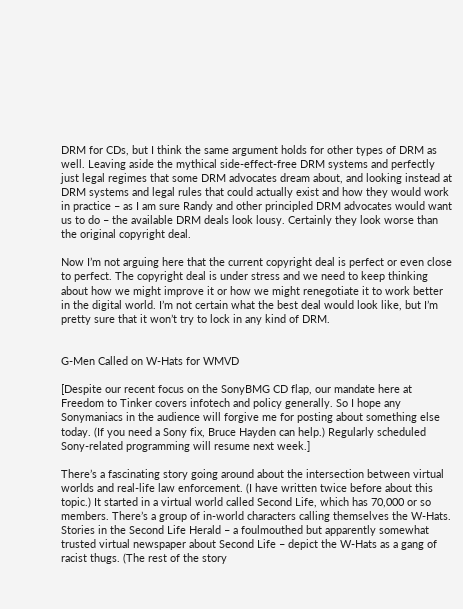DRM for CDs, but I think the same argument holds for other types of DRM as well. Leaving aside the mythical side-effect-free DRM systems and perfectly just legal regimes that some DRM advocates dream about, and looking instead at DRM systems and legal rules that could actually exist and how they would work in practice – as I am sure Randy and other principled DRM advocates would want us to do – the available DRM deals look lousy. Certainly they look worse than the original copyright deal.

Now I’m not arguing here that the current copyright deal is perfect or even close to perfect. The copyright deal is under stress and we need to keep thinking about how we might improve it or how we might renegotiate it to work better in the digital world. I’m not certain what the best deal would look like, but I’m pretty sure that it won’t try to lock in any kind of DRM.


G-Men Called on W-Hats for WMVD

[Despite our recent focus on the SonyBMG CD flap, our mandate here at Freedom to Tinker covers infotech and policy generally. So I hope any Sonymaniacs in the audience will forgive me for posting about something else today. (If you need a Sony fix, Bruce Hayden can help.) Regularly scheduled Sony-related programming will resume next week.]

There’s a fascinating story going around about the intersection between virtual worlds and real-life law enforcement. (I have written twice before about this topic.) It started in a virtual world called Second Life, which has 70,000 or so members. There’s a group of in-world characters calling themselves the W-Hats. Stories in the Second Life Herald – a foulmouthed but apparently somewhat trusted virtual newspaper about Second Life – depict the W-Hats as a gang of racist thugs. (The rest of the story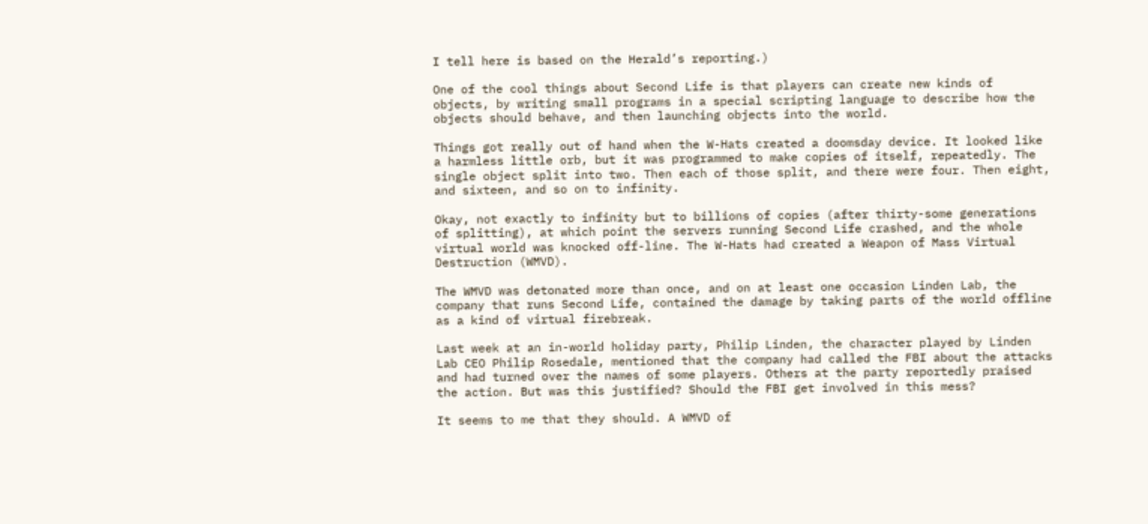I tell here is based on the Herald’s reporting.)

One of the cool things about Second Life is that players can create new kinds of objects, by writing small programs in a special scripting language to describe how the objects should behave, and then launching objects into the world.

Things got really out of hand when the W-Hats created a doomsday device. It looked like a harmless little orb, but it was programmed to make copies of itself, repeatedly. The single object split into two. Then each of those split, and there were four. Then eight, and sixteen, and so on to infinity.

Okay, not exactly to infinity but to billions of copies (after thirty-some generations of splitting), at which point the servers running Second Life crashed, and the whole virtual world was knocked off-line. The W-Hats had created a Weapon of Mass Virtual Destruction (WMVD).

The WMVD was detonated more than once, and on at least one occasion Linden Lab, the company that runs Second Life, contained the damage by taking parts of the world offline as a kind of virtual firebreak.

Last week at an in-world holiday party, Philip Linden, the character played by Linden Lab CEO Philip Rosedale, mentioned that the company had called the FBI about the attacks and had turned over the names of some players. Others at the party reportedly praised the action. But was this justified? Should the FBI get involved in this mess?

It seems to me that they should. A WMVD of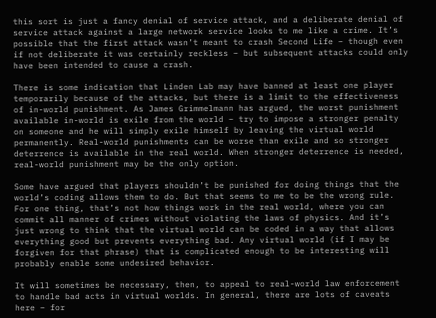this sort is just a fancy denial of service attack, and a deliberate denial of service attack against a large network service looks to me like a crime. It’s possible that the first attack wasn’t meant to crash Second Life – though even if not deliberate it was certainly reckless – but subsequent attacks could only have been intended to cause a crash.

There is some indication that Linden Lab may have banned at least one player temporarily because of the attacks, but there is a limit to the effectiveness of in-world punishment. As James Grimmelmann has argued, the worst punishment available in-world is exile from the world – try to impose a stronger penalty on someone and he will simply exile himself by leaving the virtual world permanently. Real-world punishments can be worse than exile and so stronger deterrence is available in the real world. When stronger deterrence is needed, real-world punishment may be the only option.

Some have argued that players shouldn’t be punished for doing things that the world’s coding allows them to do. But that seems to me to be the wrong rule. For one thing, that’s not how things work in the real world, where you can commit all manner of crimes without violating the laws of physics. And it’s just wrong to think that the virtual world can be coded in a way that allows everything good but prevents everything bad. Any virtual world (if I may be forgiven for that phrase) that is complicated enough to be interesting will probably enable some undesired behavior.

It will sometimes be necessary, then, to appeal to real-world law enforcement to handle bad acts in virtual worlds. In general, there are lots of caveats here – for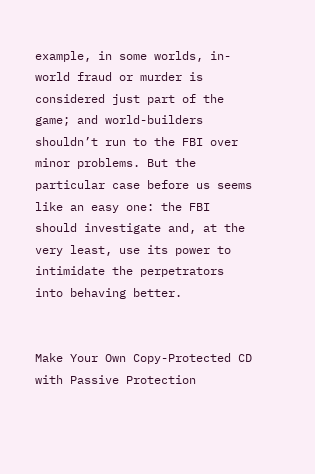example, in some worlds, in-world fraud or murder is considered just part of the game; and world-builders shouldn’t run to the FBI over minor problems. But the particular case before us seems like an easy one: the FBI should investigate and, at the very least, use its power to intimidate the perpetrators into behaving better.


Make Your Own Copy-Protected CD with Passive Protection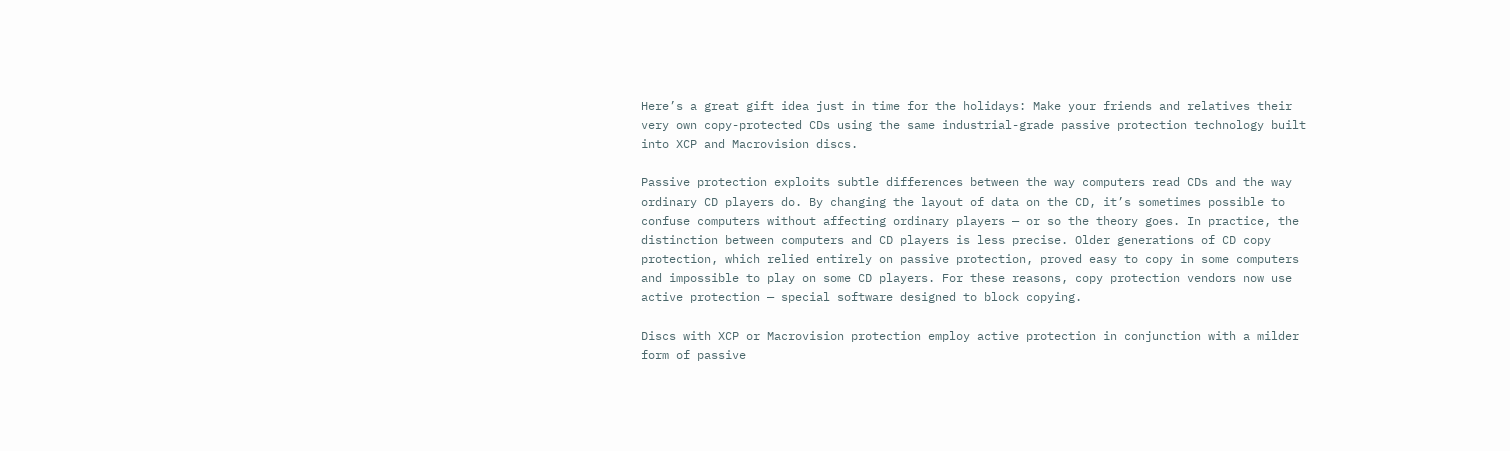Here’s a great gift idea just in time for the holidays: Make your friends and relatives their very own copy-protected CDs using the same industrial-grade passive protection technology built into XCP and Macrovision discs.

Passive protection exploits subtle differences between the way computers read CDs and the way ordinary CD players do. By changing the layout of data on the CD, it’s sometimes possible to confuse computers without affecting ordinary players — or so the theory goes. In practice, the distinction between computers and CD players is less precise. Older generations of CD copy protection, which relied entirely on passive protection, proved easy to copy in some computers and impossible to play on some CD players. For these reasons, copy protection vendors now use active protection — special software designed to block copying.

Discs with XCP or Macrovision protection employ active protection in conjunction with a milder form of passive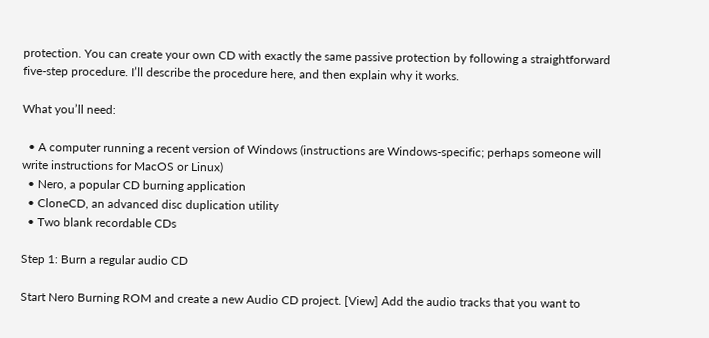protection. You can create your own CD with exactly the same passive protection by following a straightforward five-step procedure. I’ll describe the procedure here, and then explain why it works.

What you’ll need:

  • A computer running a recent version of Windows (instructions are Windows-specific; perhaps someone will write instructions for MacOS or Linux)
  • Nero, a popular CD burning application
  • CloneCD, an advanced disc duplication utility
  • Two blank recordable CDs

Step 1: Burn a regular audio CD

Start Nero Burning ROM and create a new Audio CD project. [View] Add the audio tracks that you want to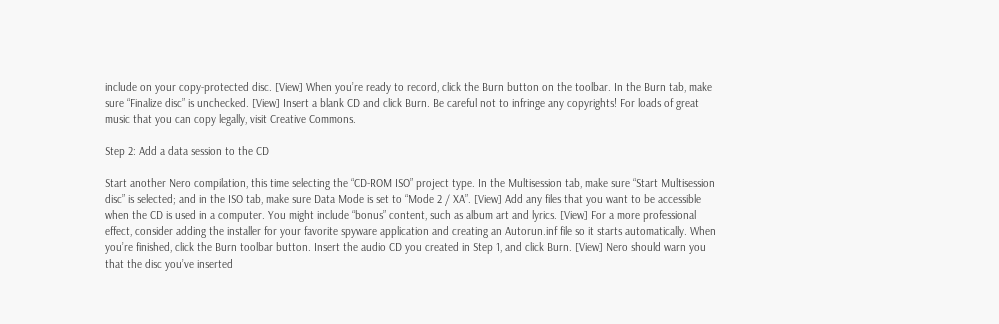include on your copy-protected disc. [View] When you’re ready to record, click the Burn button on the toolbar. In the Burn tab, make sure “Finalize disc” is unchecked. [View] Insert a blank CD and click Burn. Be careful not to infringe any copyrights! For loads of great music that you can copy legally, visit Creative Commons.

Step 2: Add a data session to the CD

Start another Nero compilation, this time selecting the “CD-ROM ISO” project type. In the Multisession tab, make sure “Start Multisession disc” is selected; and in the ISO tab, make sure Data Mode is set to “Mode 2 / XA”. [View] Add any files that you want to be accessible when the CD is used in a computer. You might include “bonus” content, such as album art and lyrics. [View] For a more professional effect, consider adding the installer for your favorite spyware application and creating an Autorun.inf file so it starts automatically. When you’re finished, click the Burn toolbar button. Insert the audio CD you created in Step 1, and click Burn. [View] Nero should warn you that the disc you’ve inserted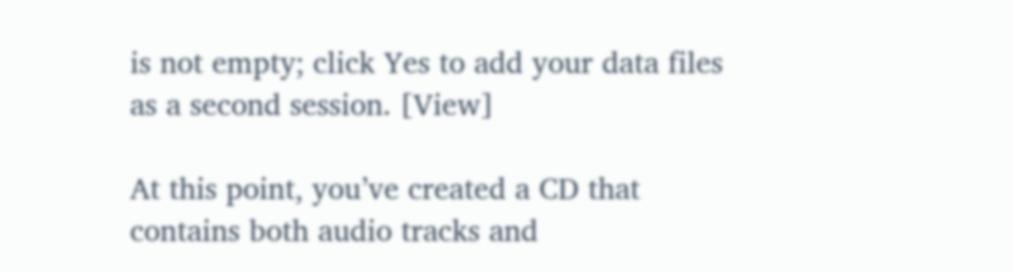is not empty; click Yes to add your data files as a second session. [View]

At this point, you’ve created a CD that contains both audio tracks and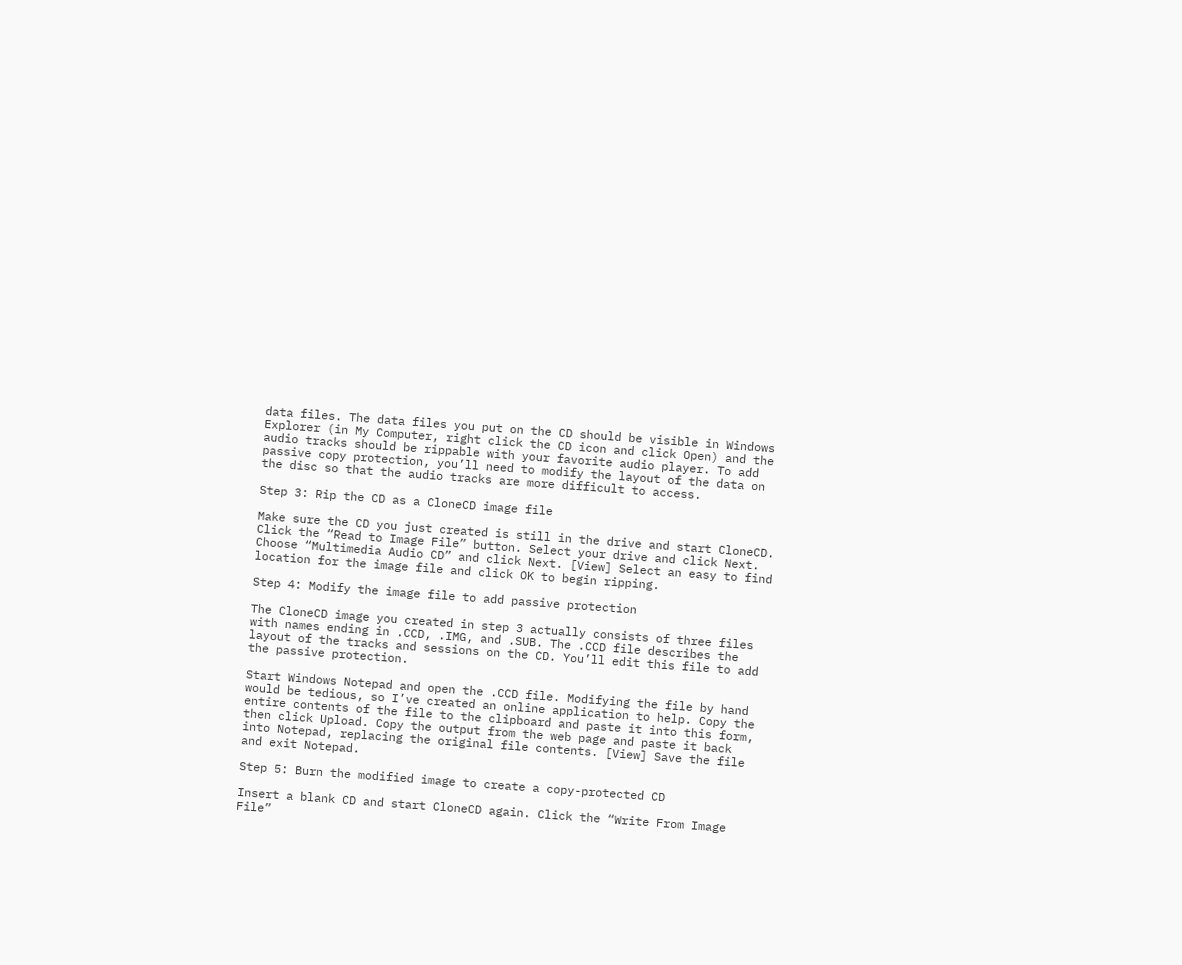data files. The data files you put on the CD should be visible in Windows Explorer (in My Computer, right click the CD icon and click Open) and the audio tracks should be rippable with your favorite audio player. To add passive copy protection, you’ll need to modify the layout of the data on the disc so that the audio tracks are more difficult to access.

Step 3: Rip the CD as a CloneCD image file

Make sure the CD you just created is still in the drive and start CloneCD. Click the “Read to Image File” button. Select your drive and click Next. Choose “Multimedia Audio CD” and click Next. [View] Select an easy to find location for the image file and click OK to begin ripping.

Step 4: Modify the image file to add passive protection

The CloneCD image you created in step 3 actually consists of three files with names ending in .CCD, .IMG, and .SUB. The .CCD file describes the layout of the tracks and sessions on the CD. You’ll edit this file to add the passive protection.

Start Windows Notepad and open the .CCD file. Modifying the file by hand would be tedious, so I’ve created an online application to help. Copy the entire contents of the file to the clipboard and paste it into this form, then click Upload. Copy the output from the web page and paste it back into Notepad, replacing the original file contents. [View] Save the file and exit Notepad.

Step 5: Burn the modified image to create a copy-protected CD

Insert a blank CD and start CloneCD again. Click the “Write From Image File”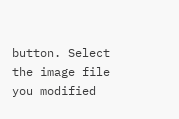button. Select the image file you modified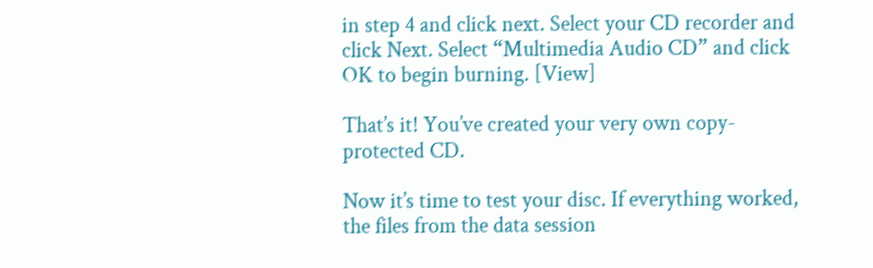in step 4 and click next. Select your CD recorder and click Next. Select “Multimedia Audio CD” and click OK to begin burning. [View]

That’s it! You’ve created your very own copy-protected CD.

Now it’s time to test your disc. If everything worked, the files from the data session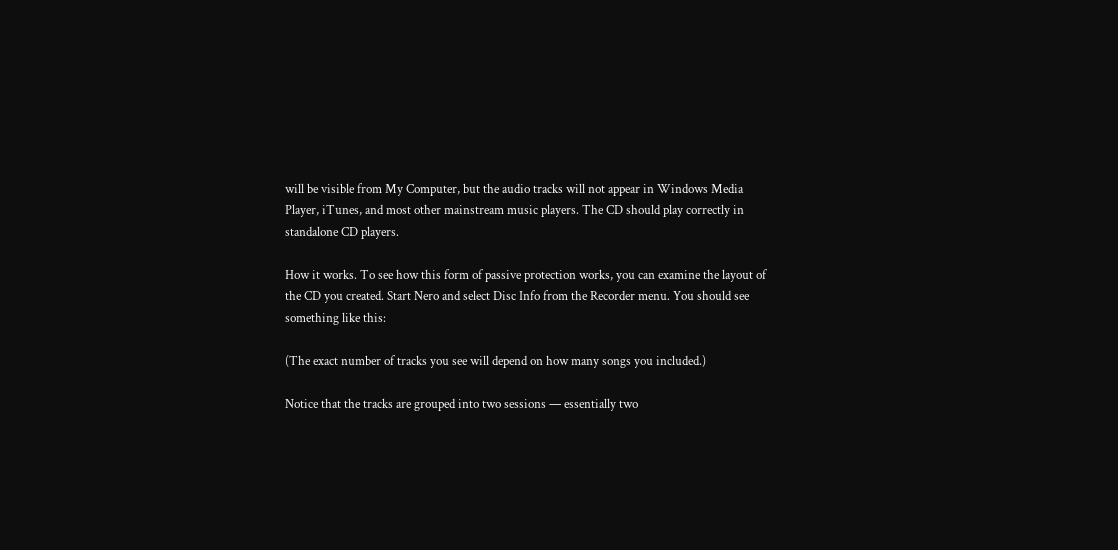will be visible from My Computer, but the audio tracks will not appear in Windows Media Player, iTunes, and most other mainstream music players. The CD should play correctly in standalone CD players.

How it works. To see how this form of passive protection works, you can examine the layout of the CD you created. Start Nero and select Disc Info from the Recorder menu. You should see something like this:

(The exact number of tracks you see will depend on how many songs you included.)

Notice that the tracks are grouped into two sessions — essentially two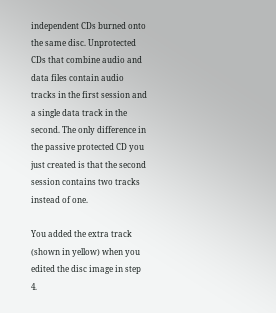independent CDs burned onto the same disc. Unprotected CDs that combine audio and data files contain audio tracks in the first session and a single data track in the second. The only difference in the passive protected CD you just created is that the second session contains two tracks instead of one.

You added the extra track (shown in yellow) when you edited the disc image in step 4.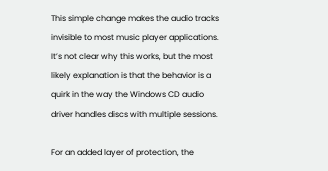This simple change makes the audio tracks invisible to most music player applications. It’s not clear why this works, but the most likely explanation is that the behavior is a quirk in the way the Windows CD audio driver handles discs with multiple sessions.

For an added layer of protection, the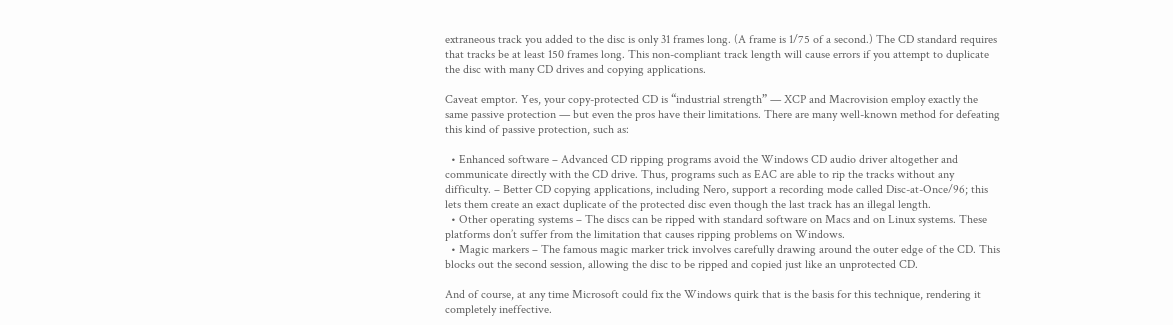extraneous track you added to the disc is only 31 frames long. (A frame is 1/75 of a second.) The CD standard requires that tracks be at least 150 frames long. This non-compliant track length will cause errors if you attempt to duplicate the disc with many CD drives and copying applications.

Caveat emptor. Yes, your copy-protected CD is “industrial strength” — XCP and Macrovision employ exactly the same passive protection — but even the pros have their limitations. There are many well-known method for defeating this kind of passive protection, such as:

  • Enhanced software – Advanced CD ripping programs avoid the Windows CD audio driver altogether and communicate directly with the CD drive. Thus, programs such as EAC are able to rip the tracks without any difficulty. – Better CD copying applications, including Nero, support a recording mode called Disc-at-Once/96; this lets them create an exact duplicate of the protected disc even though the last track has an illegal length.
  • Other operating systems – The discs can be ripped with standard software on Macs and on Linux systems. These platforms don’t suffer from the limitation that causes ripping problems on Windows.
  • Magic markers – The famous magic marker trick involves carefully drawing around the outer edge of the CD. This blocks out the second session, allowing the disc to be ripped and copied just like an unprotected CD.

And of course, at any time Microsoft could fix the Windows quirk that is the basis for this technique, rendering it completely ineffective.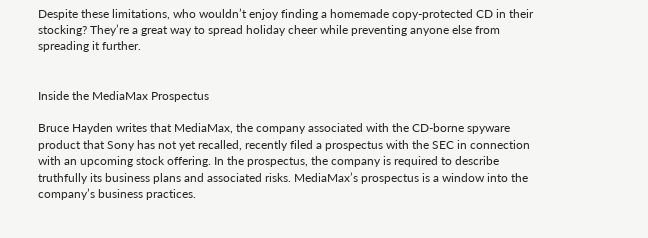Despite these limitations, who wouldn’t enjoy finding a homemade copy-protected CD in their stocking? They’re a great way to spread holiday cheer while preventing anyone else from spreading it further.


Inside the MediaMax Prospectus

Bruce Hayden writes that MediaMax, the company associated with the CD-borne spyware product that Sony has not yet recalled, recently filed a prospectus with the SEC in connection with an upcoming stock offering. In the prospectus, the company is required to describe truthfully its business plans and associated risks. MediaMax’s prospectus is a window into the company’s business practices.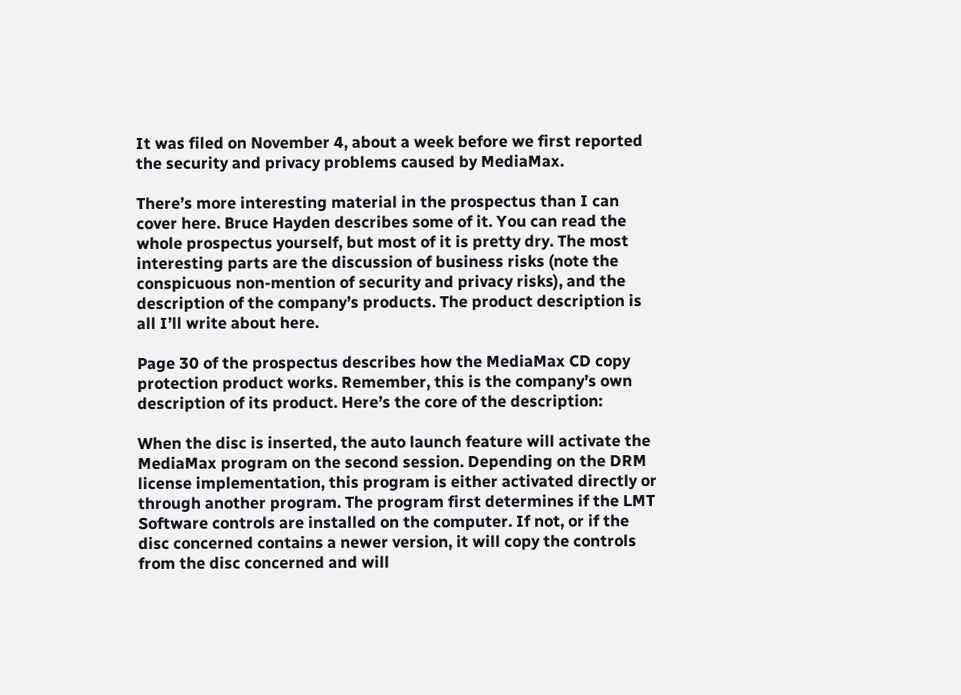It was filed on November 4, about a week before we first reported the security and privacy problems caused by MediaMax.

There’s more interesting material in the prospectus than I can cover here. Bruce Hayden describes some of it. You can read the whole prospectus yourself, but most of it is pretty dry. The most interesting parts are the discussion of business risks (note the conspicuous non-mention of security and privacy risks), and the description of the company’s products. The product description is all I’ll write about here.

Page 30 of the prospectus describes how the MediaMax CD copy protection product works. Remember, this is the company’s own description of its product. Here’s the core of the description:

When the disc is inserted, the auto launch feature will activate the MediaMax program on the second session. Depending on the DRM license implementation, this program is either activated directly or through another program. The program first determines if the LMT Software controls are installed on the computer. If not, or if the disc concerned contains a newer version, it will copy the controls from the disc concerned and will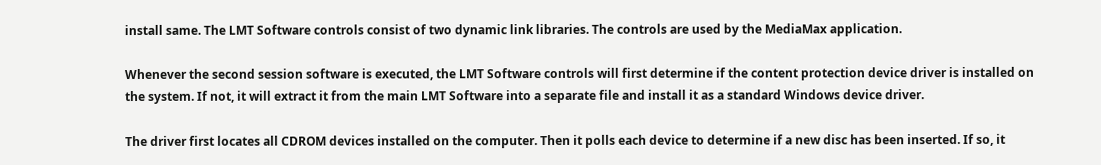install same. The LMT Software controls consist of two dynamic link libraries. The controls are used by the MediaMax application.

Whenever the second session software is executed, the LMT Software controls will first determine if the content protection device driver is installed on the system. If not, it will extract it from the main LMT Software into a separate file and install it as a standard Windows device driver.

The driver first locates all CDROM devices installed on the computer. Then it polls each device to determine if a new disc has been inserted. If so, it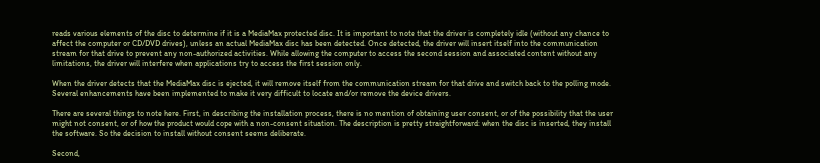reads various elements of the disc to determine if it is a MediaMax protected disc. It is important to note that the driver is completely idle (without any chance to affect the computer or CD/DVD drives), unless an actual MediaMax disc has been detected. Once detected, the driver will insert itself into the communication stream for that drive to prevent any non-authorized activities. While allowing the computer to access the second session and associated content without any limitations, the driver will interfere when applications try to access the first session only.

When the driver detects that the MediaMax disc is ejected, it will remove itself from the communication stream for that drive and switch back to the polling mode. Several enhancements have been implemented to make it very difficult to locate and/or remove the device drivers.

There are several things to note here. First, in describing the installation process, there is no mention of obtaining user consent, or of the possibility that the user might not consent, or of how the product would cope with a non-consent situation. The description is pretty straightforward: when the disc is inserted, they install the software. So the decision to install without consent seems deliberate.

Second,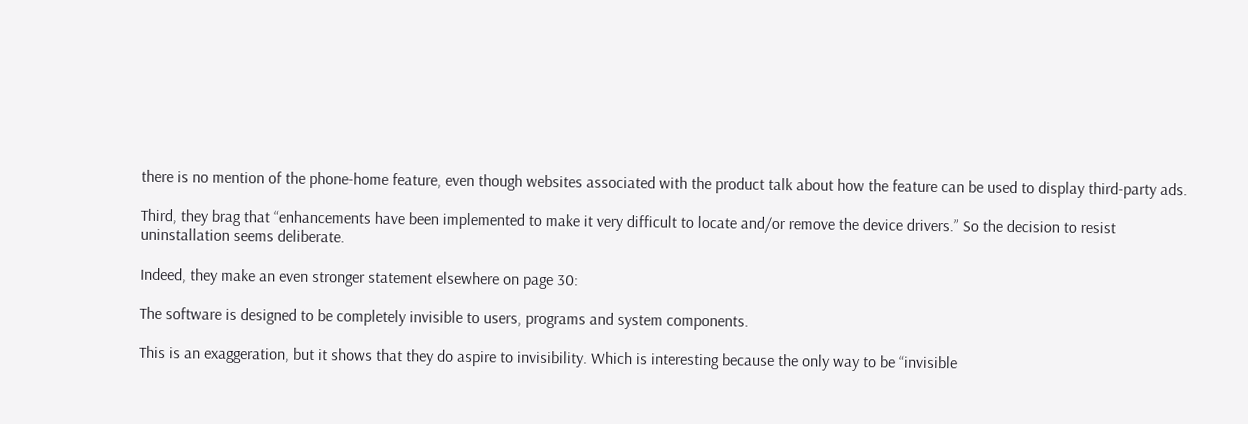there is no mention of the phone-home feature, even though websites associated with the product talk about how the feature can be used to display third-party ads.

Third, they brag that “enhancements have been implemented to make it very difficult to locate and/or remove the device drivers.” So the decision to resist uninstallation seems deliberate.

Indeed, they make an even stronger statement elsewhere on page 30:

The software is designed to be completely invisible to users, programs and system components.

This is an exaggeration, but it shows that they do aspire to invisibility. Which is interesting because the only way to be “invisible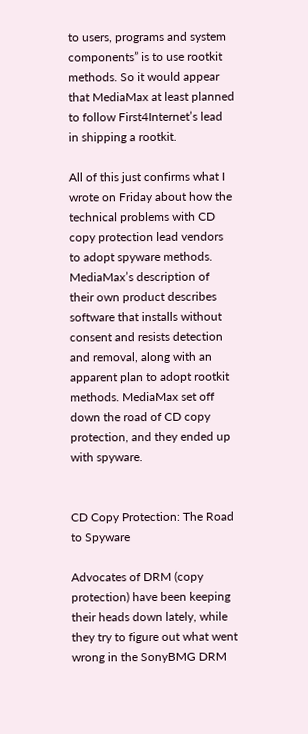to users, programs and system components” is to use rootkit methods. So it would appear that MediaMax at least planned to follow First4Internet’s lead in shipping a rootkit.

All of this just confirms what I wrote on Friday about how the technical problems with CD copy protection lead vendors to adopt spyware methods. MediaMax’s description of their own product describes software that installs without consent and resists detection and removal, along with an apparent plan to adopt rootkit methods. MediaMax set off down the road of CD copy protection, and they ended up with spyware.


CD Copy Protection: The Road to Spyware

Advocates of DRM (copy protection) have been keeping their heads down lately, while they try to figure out what went wrong in the SonyBMG DRM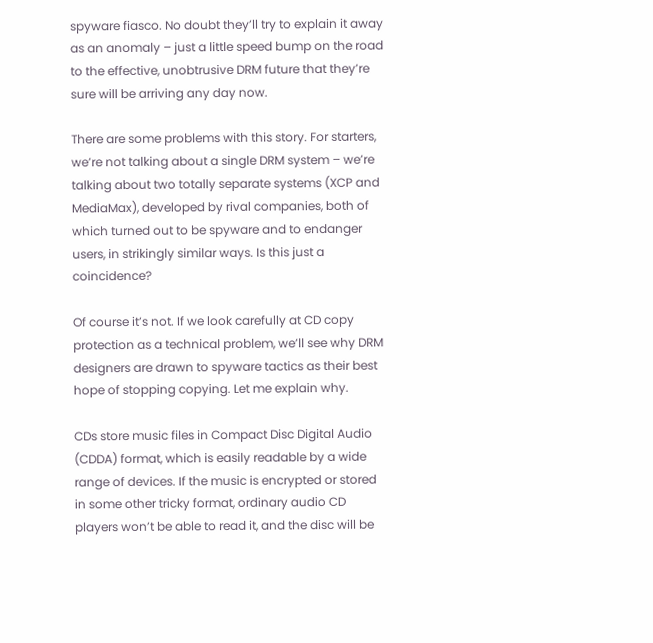spyware fiasco. No doubt they’ll try to explain it away as an anomaly – just a little speed bump on the road to the effective, unobtrusive DRM future that they’re sure will be arriving any day now.

There are some problems with this story. For starters, we’re not talking about a single DRM system – we’re talking about two totally separate systems (XCP and MediaMax), developed by rival companies, both of which turned out to be spyware and to endanger users, in strikingly similar ways. Is this just a coincidence?

Of course it’s not. If we look carefully at CD copy protection as a technical problem, we’ll see why DRM designers are drawn to spyware tactics as their best hope of stopping copying. Let me explain why.

CDs store music files in Compact Disc Digital Audio (CDDA) format, which is easily readable by a wide range of devices. If the music is encrypted or stored in some other tricky format, ordinary audio CD players won’t be able to read it, and the disc will be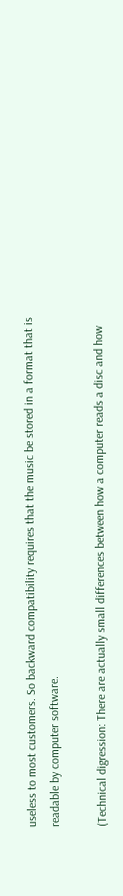useless to most customers. So backward compatibility requires that the music be stored in a format that is readable by computer software.

(Technical digression: There are actually small differences between how a computer reads a disc and how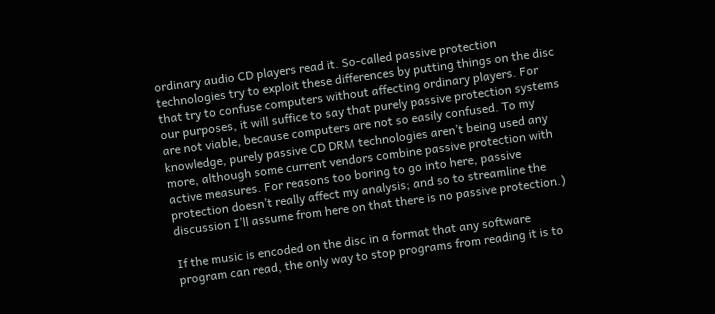ordinary audio CD players read it. So-called passive protection technologies try to exploit these differences by putting things on the disc that try to confuse computers without affecting ordinary players. For our purposes, it will suffice to say that purely passive protection systems are not viable, because computers are not so easily confused. To my knowledge, purely passive CD DRM technologies aren’t being used any more, although some current vendors combine passive protection with active measures. For reasons too boring to go into here, passive protection doesn’t really affect my analysis; and so to streamline the discussion I’ll assume from here on that there is no passive protection.)

If the music is encoded on the disc in a format that any software program can read, the only way to stop programs from reading it is to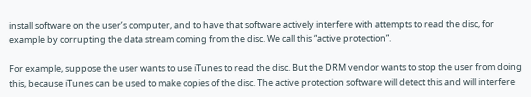install software on the user’s computer, and to have that software actively interfere with attempts to read the disc, for example by corrupting the data stream coming from the disc. We call this “active protection”.

For example, suppose the user wants to use iTunes to read the disc. But the DRM vendor wants to stop the user from doing this, because iTunes can be used to make copies of the disc. The active protection software will detect this and will interfere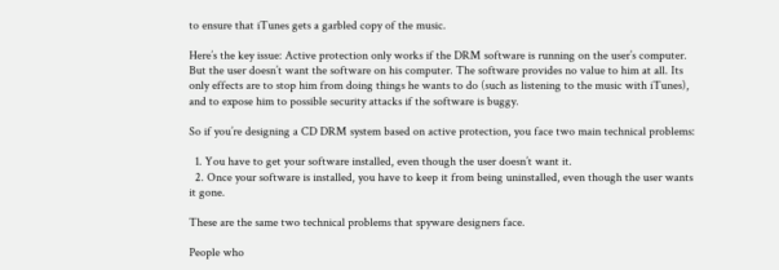to ensure that iTunes gets a garbled copy of the music.

Here’s the key issue: Active protection only works if the DRM software is running on the user’s computer. But the user doesn’t want the software on his computer. The software provides no value to him at all. Its only effects are to stop him from doing things he wants to do (such as listening to the music with iTunes), and to expose him to possible security attacks if the software is buggy.

So if you’re designing a CD DRM system based on active protection, you face two main technical problems:

  1. You have to get your software installed, even though the user doesn’t want it.
  2. Once your software is installed, you have to keep it from being uninstalled, even though the user wants it gone.

These are the same two technical problems that spyware designers face.

People who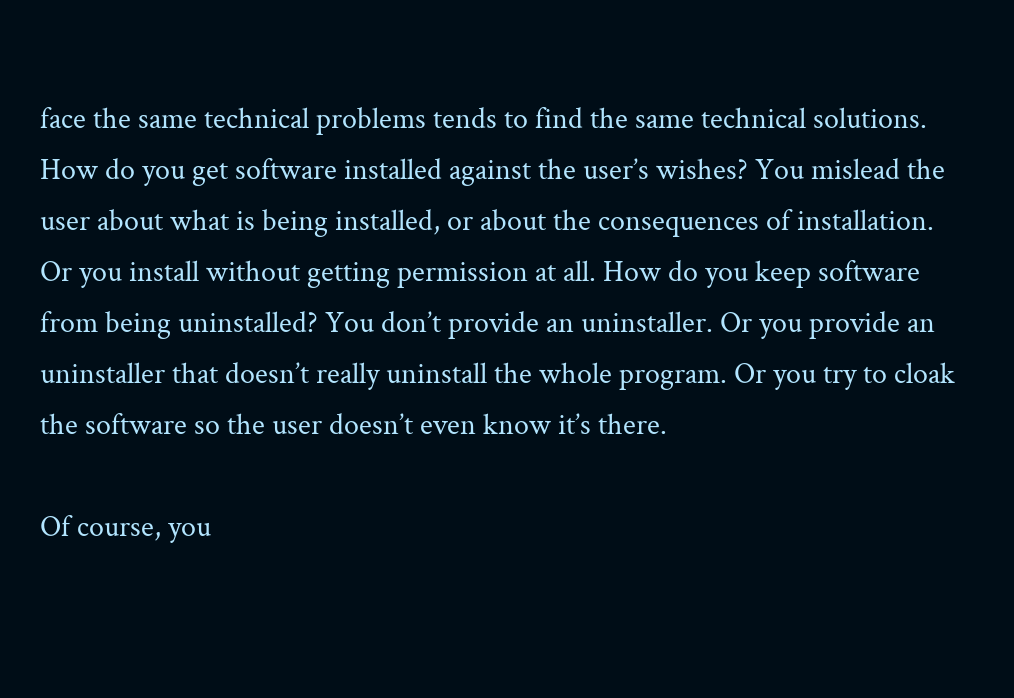face the same technical problems tends to find the same technical solutions. How do you get software installed against the user’s wishes? You mislead the user about what is being installed, or about the consequences of installation. Or you install without getting permission at all. How do you keep software from being uninstalled? You don’t provide an uninstaller. Or you provide an uninstaller that doesn’t really uninstall the whole program. Or you try to cloak the software so the user doesn’t even know it’s there.

Of course, you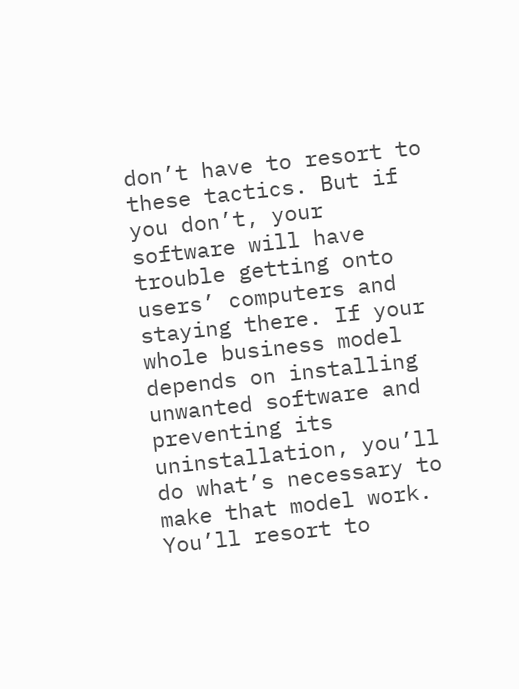don’t have to resort to these tactics. But if you don’t, your software will have trouble getting onto users’ computers and staying there. If your whole business model depends on installing unwanted software and preventing its uninstallation, you’ll do what’s necessary to make that model work. You’ll resort to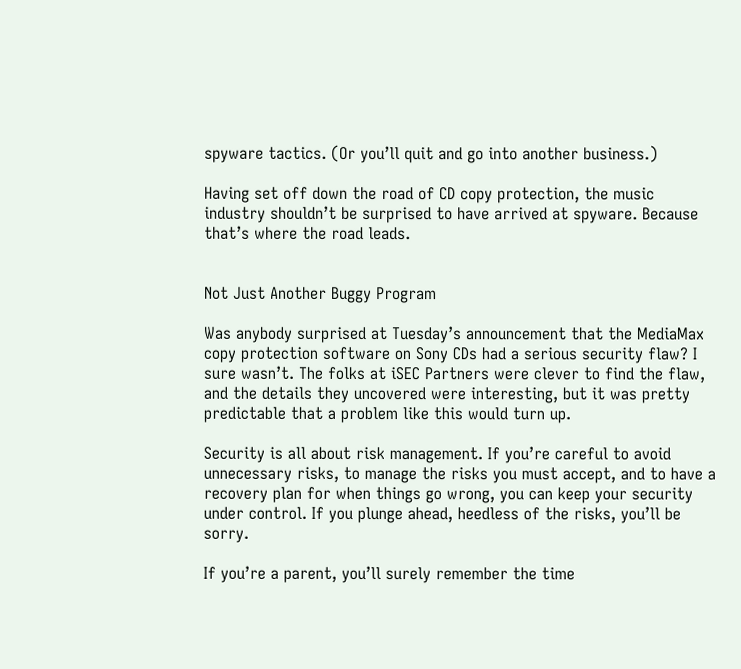spyware tactics. (Or you’ll quit and go into another business.)

Having set off down the road of CD copy protection, the music industry shouldn’t be surprised to have arrived at spyware. Because that’s where the road leads.


Not Just Another Buggy Program

Was anybody surprised at Tuesday’s announcement that the MediaMax copy protection software on Sony CDs had a serious security flaw? I sure wasn’t. The folks at iSEC Partners were clever to find the flaw, and the details they uncovered were interesting, but it was pretty predictable that a problem like this would turn up.

Security is all about risk management. If you’re careful to avoid unnecessary risks, to manage the risks you must accept, and to have a recovery plan for when things go wrong, you can keep your security under control. If you plunge ahead, heedless of the risks, you’ll be sorry.

If you’re a parent, you’ll surely remember the time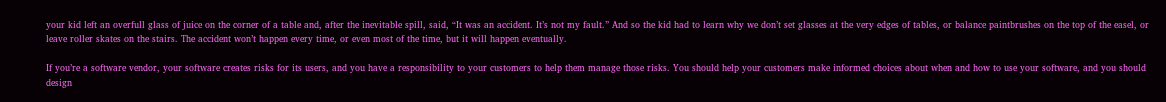your kid left an overfull glass of juice on the corner of a table and, after the inevitable spill, said, “It was an accident. It’s not my fault.” And so the kid had to learn why we don’t set glasses at the very edges of tables, or balance paintbrushes on the top of the easel, or leave roller skates on the stairs. The accident won’t happen every time, or even most of the time, but it will happen eventually.

If you’re a software vendor, your software creates risks for its users, and you have a responsibility to your customers to help them manage those risks. You should help your customers make informed choices about when and how to use your software, and you should design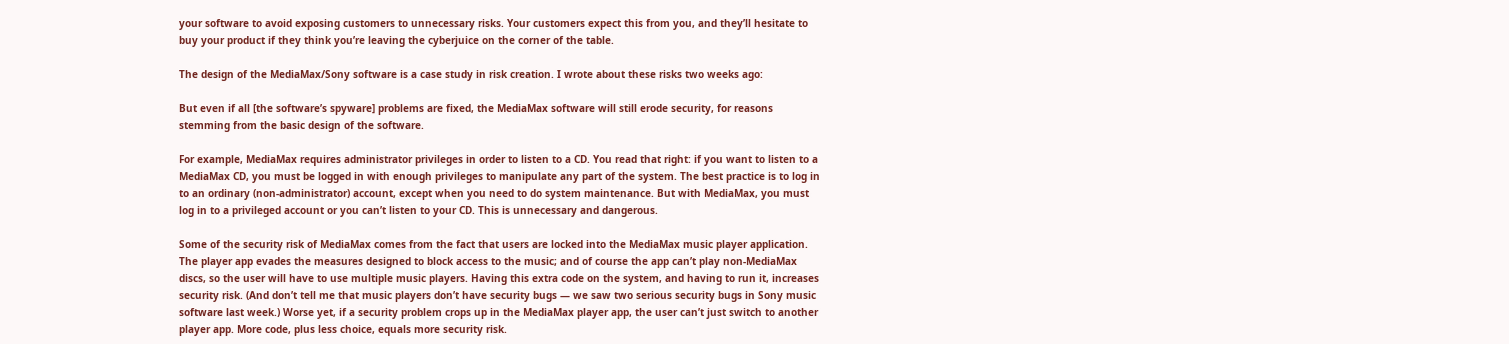your software to avoid exposing customers to unnecessary risks. Your customers expect this from you, and they’ll hesitate to buy your product if they think you’re leaving the cyberjuice on the corner of the table.

The design of the MediaMax/Sony software is a case study in risk creation. I wrote about these risks two weeks ago:

But even if all [the software’s spyware] problems are fixed, the MediaMax software will still erode security, for reasons stemming from the basic design of the software.

For example, MediaMax requires administrator privileges in order to listen to a CD. You read that right: if you want to listen to a MediaMax CD, you must be logged in with enough privileges to manipulate any part of the system. The best practice is to log in to an ordinary (non-administrator) account, except when you need to do system maintenance. But with MediaMax, you must log in to a privileged account or you can’t listen to your CD. This is unnecessary and dangerous.

Some of the security risk of MediaMax comes from the fact that users are locked into the MediaMax music player application. The player app evades the measures designed to block access to the music; and of course the app can’t play non-MediaMax discs, so the user will have to use multiple music players. Having this extra code on the system, and having to run it, increases security risk. (And don’t tell me that music players don’t have security bugs — we saw two serious security bugs in Sony music software last week.) Worse yet, if a security problem crops up in the MediaMax player app, the user can’t just switch to another player app. More code, plus less choice, equals more security risk.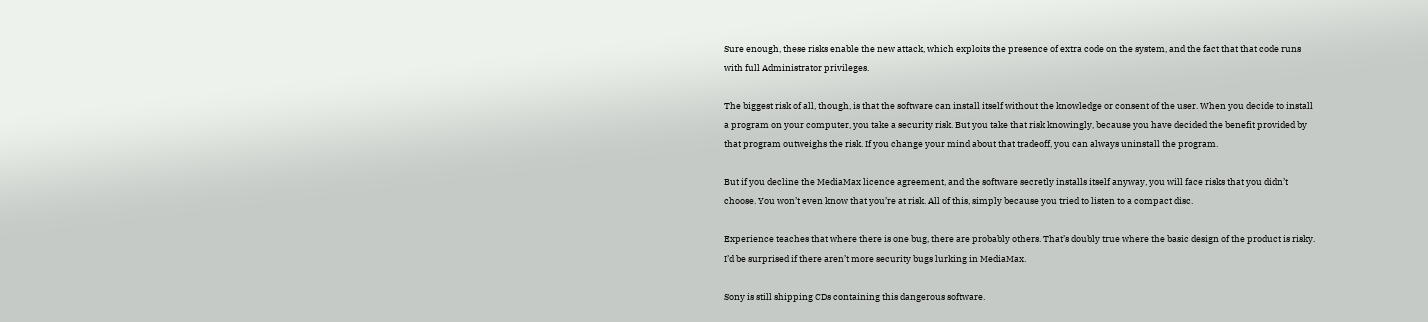Sure enough, these risks enable the new attack, which exploits the presence of extra code on the system, and the fact that that code runs with full Administrator privileges.

The biggest risk of all, though, is that the software can install itself without the knowledge or consent of the user. When you decide to install a program on your computer, you take a security risk. But you take that risk knowingly, because you have decided the benefit provided by that program outweighs the risk. If you change your mind about that tradeoff, you can always uninstall the program.

But if you decline the MediaMax licence agreement, and the software secretly installs itself anyway, you will face risks that you didn’t choose. You won’t even know that you’re at risk. All of this, simply because you tried to listen to a compact disc.

Experience teaches that where there is one bug, there are probably others. That’s doubly true where the basic design of the product is risky. I’d be surprised if there aren’t more security bugs lurking in MediaMax.

Sony is still shipping CDs containing this dangerous software.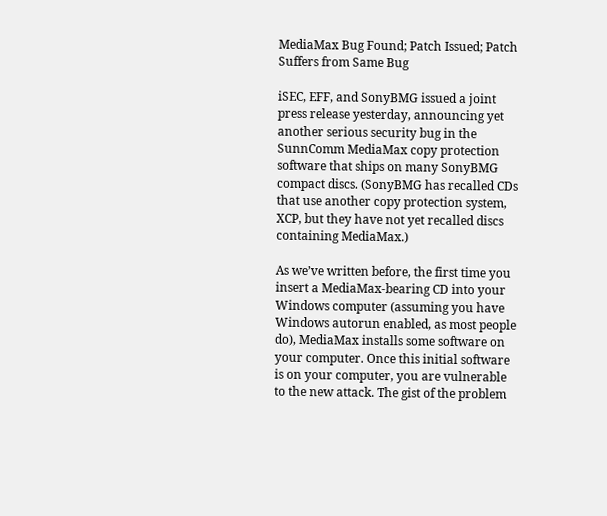MediaMax Bug Found; Patch Issued; Patch Suffers from Same Bug

iSEC, EFF, and SonyBMG issued a joint press release yesterday, announcing yet another serious security bug in the SunnComm MediaMax copy protection software that ships on many SonyBMG compact discs. (SonyBMG has recalled CDs that use another copy protection system, XCP, but they have not yet recalled discs containing MediaMax.)

As we’ve written before, the first time you insert a MediaMax-bearing CD into your Windows computer (assuming you have Windows autorun enabled, as most people do), MediaMax installs some software on your computer. Once this initial software is on your computer, you are vulnerable to the new attack. The gist of the problem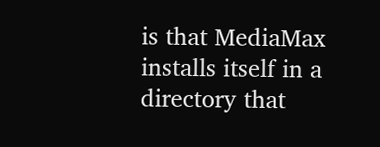is that MediaMax installs itself in a directory that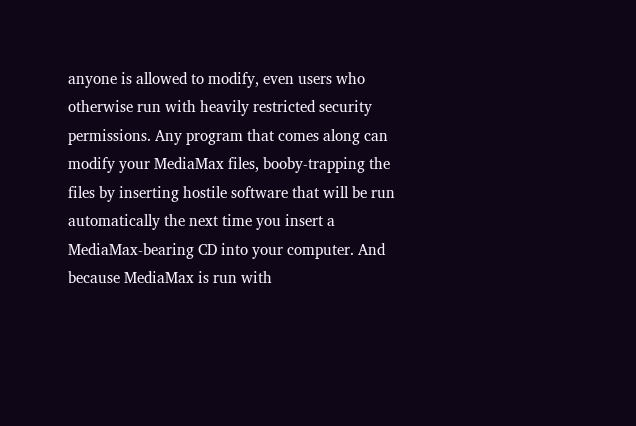anyone is allowed to modify, even users who otherwise run with heavily restricted security permissions. Any program that comes along can modify your MediaMax files, booby-trapping the files by inserting hostile software that will be run automatically the next time you insert a MediaMax-bearing CD into your computer. And because MediaMax is run with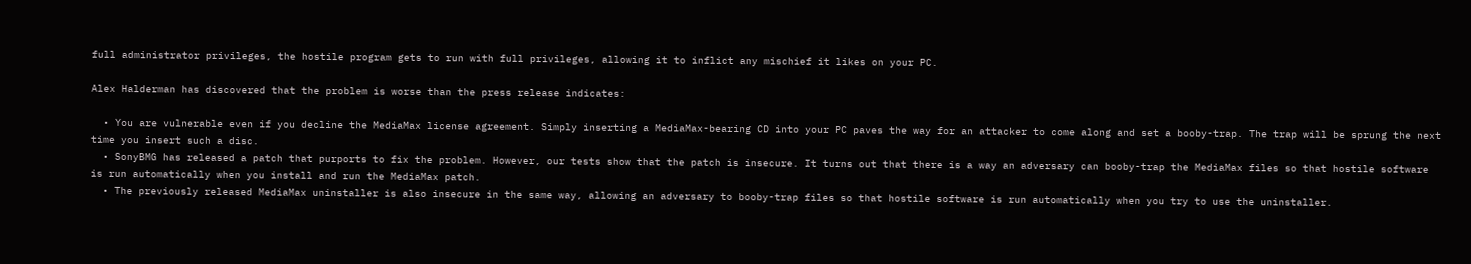full administrator privileges, the hostile program gets to run with full privileges, allowing it to inflict any mischief it likes on your PC.

Alex Halderman has discovered that the problem is worse than the press release indicates:

  • You are vulnerable even if you decline the MediaMax license agreement. Simply inserting a MediaMax-bearing CD into your PC paves the way for an attacker to come along and set a booby-trap. The trap will be sprung the next time you insert such a disc.
  • SonyBMG has released a patch that purports to fix the problem. However, our tests show that the patch is insecure. It turns out that there is a way an adversary can booby-trap the MediaMax files so that hostile software is run automatically when you install and run the MediaMax patch.
  • The previously released MediaMax uninstaller is also insecure in the same way, allowing an adversary to booby-trap files so that hostile software is run automatically when you try to use the uninstaller.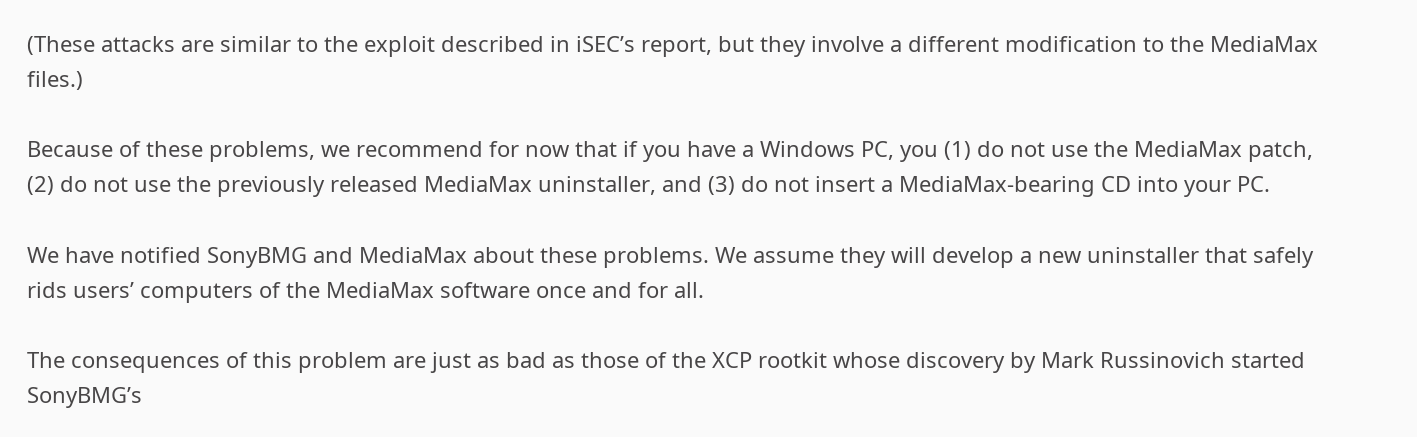(These attacks are similar to the exploit described in iSEC’s report, but they involve a different modification to the MediaMax files.)

Because of these problems, we recommend for now that if you have a Windows PC, you (1) do not use the MediaMax patch, (2) do not use the previously released MediaMax uninstaller, and (3) do not insert a MediaMax-bearing CD into your PC.

We have notified SonyBMG and MediaMax about these problems. We assume they will develop a new uninstaller that safely rids users’ computers of the MediaMax software once and for all.

The consequences of this problem are just as bad as those of the XCP rootkit whose discovery by Mark Russinovich started SonyBMG’s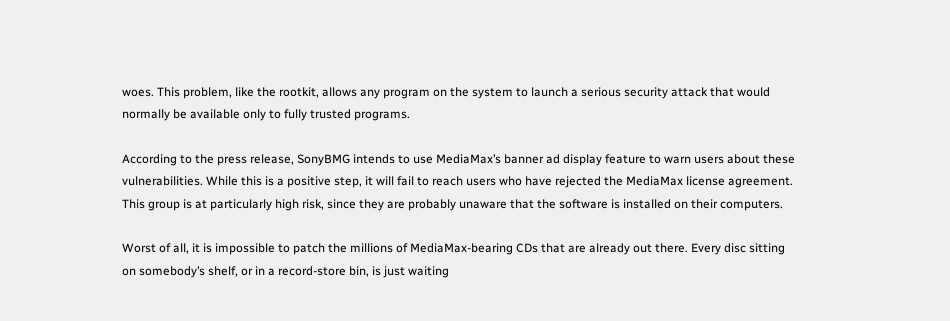woes. This problem, like the rootkit, allows any program on the system to launch a serious security attack that would normally be available only to fully trusted programs.

According to the press release, SonyBMG intends to use MediaMax’s banner ad display feature to warn users about these vulnerabilities. While this is a positive step, it will fail to reach users who have rejected the MediaMax license agreement. This group is at particularly high risk, since they are probably unaware that the software is installed on their computers.

Worst of all, it is impossible to patch the millions of MediaMax-bearing CDs that are already out there. Every disc sitting on somebody’s shelf, or in a record-store bin, is just waiting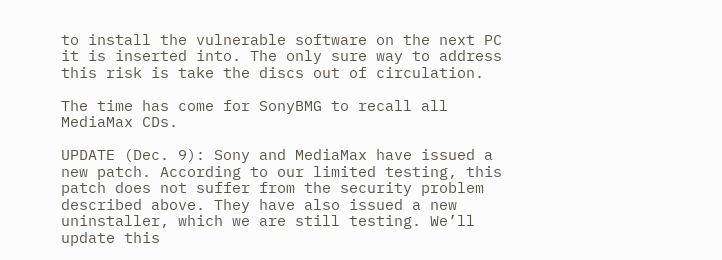to install the vulnerable software on the next PC it is inserted into. The only sure way to address this risk is take the discs out of circulation.

The time has come for SonyBMG to recall all MediaMax CDs.

UPDATE (Dec. 9): Sony and MediaMax have issued a new patch. According to our limited testing, this patch does not suffer from the security problem described above. They have also issued a new uninstaller, which we are still testing. We’ll update this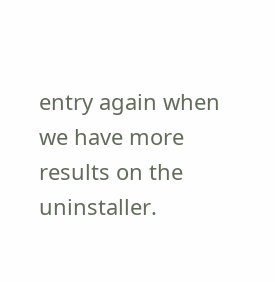entry again when we have more results on the uninstaller.